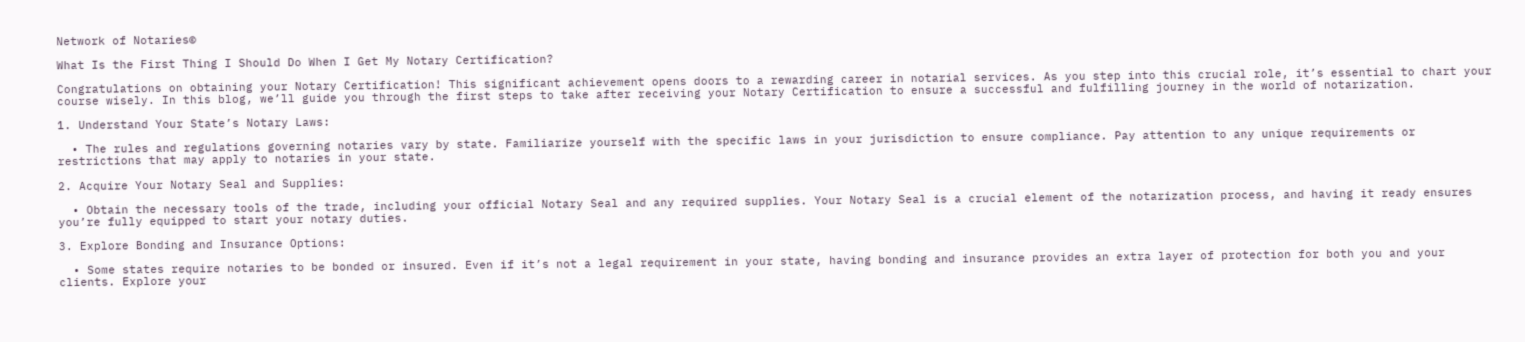Network of Notaries©

What Is the First Thing I Should Do When I Get My Notary Certification?

Congratulations on obtaining your Notary Certification! This significant achievement opens doors to a rewarding career in notarial services. As you step into this crucial role, it’s essential to chart your course wisely. In this blog, we’ll guide you through the first steps to take after receiving your Notary Certification to ensure a successful and fulfilling journey in the world of notarization.

1. Understand Your State’s Notary Laws:

  • The rules and regulations governing notaries vary by state. Familiarize yourself with the specific laws in your jurisdiction to ensure compliance. Pay attention to any unique requirements or restrictions that may apply to notaries in your state.

2. Acquire Your Notary Seal and Supplies:

  • Obtain the necessary tools of the trade, including your official Notary Seal and any required supplies. Your Notary Seal is a crucial element of the notarization process, and having it ready ensures you’re fully equipped to start your notary duties.

3. Explore Bonding and Insurance Options:

  • Some states require notaries to be bonded or insured. Even if it’s not a legal requirement in your state, having bonding and insurance provides an extra layer of protection for both you and your clients. Explore your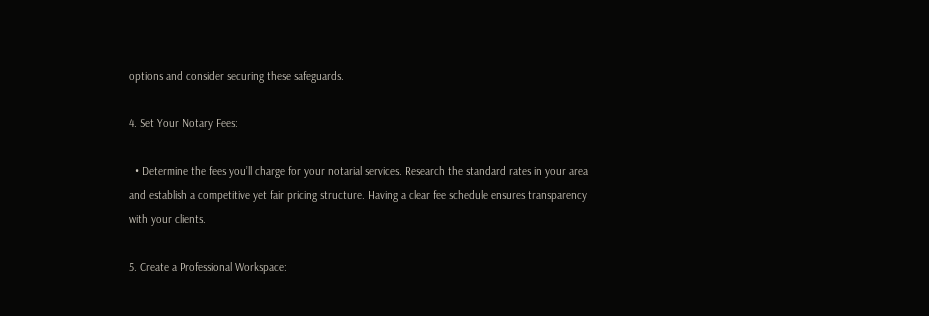options and consider securing these safeguards.

4. Set Your Notary Fees:

  • Determine the fees you’ll charge for your notarial services. Research the standard rates in your area and establish a competitive yet fair pricing structure. Having a clear fee schedule ensures transparency with your clients.

5. Create a Professional Workspace: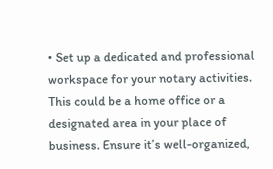• Set up a dedicated and professional workspace for your notary activities. This could be a home office or a designated area in your place of business. Ensure it’s well-organized,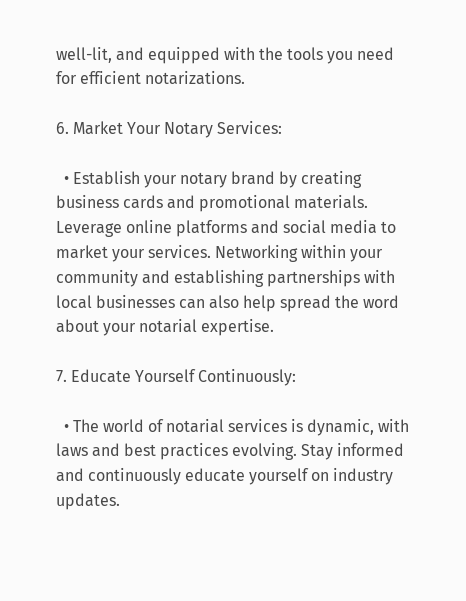well-lit, and equipped with the tools you need for efficient notarizations.

6. Market Your Notary Services:

  • Establish your notary brand by creating business cards and promotional materials. Leverage online platforms and social media to market your services. Networking within your community and establishing partnerships with local businesses can also help spread the word about your notarial expertise.

7. Educate Yourself Continuously:

  • The world of notarial services is dynamic, with laws and best practices evolving. Stay informed and continuously educate yourself on industry updates.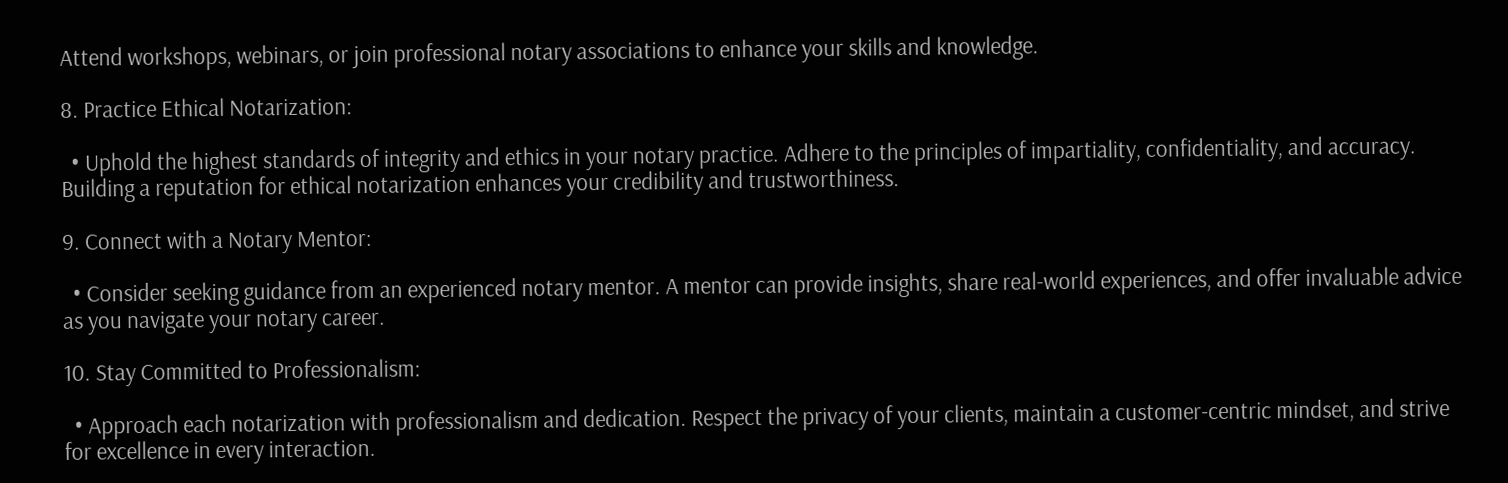Attend workshops, webinars, or join professional notary associations to enhance your skills and knowledge.

8. Practice Ethical Notarization:

  • Uphold the highest standards of integrity and ethics in your notary practice. Adhere to the principles of impartiality, confidentiality, and accuracy. Building a reputation for ethical notarization enhances your credibility and trustworthiness.

9. Connect with a Notary Mentor:

  • Consider seeking guidance from an experienced notary mentor. A mentor can provide insights, share real-world experiences, and offer invaluable advice as you navigate your notary career.

10. Stay Committed to Professionalism:

  • Approach each notarization with professionalism and dedication. Respect the privacy of your clients, maintain a customer-centric mindset, and strive for excellence in every interaction.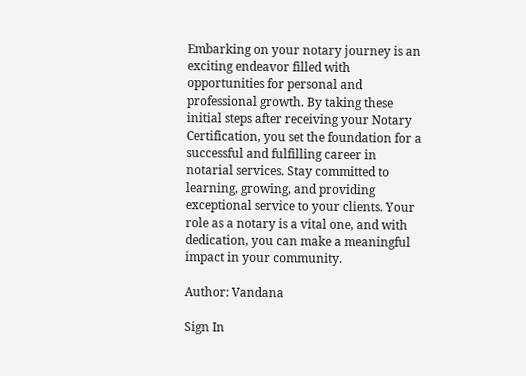Embarking on your notary journey is an exciting endeavor filled with opportunities for personal and professional growth. By taking these initial steps after receiving your Notary Certification, you set the foundation for a successful and fulfilling career in notarial services. Stay committed to learning, growing, and providing exceptional service to your clients. Your role as a notary is a vital one, and with dedication, you can make a meaningful impact in your community.

Author: Vandana

Sign In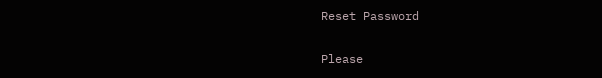Reset Password

Please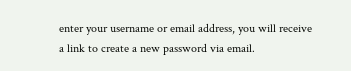enter your username or email address, you will receive a link to create a new password via email.